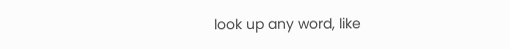look up any word, like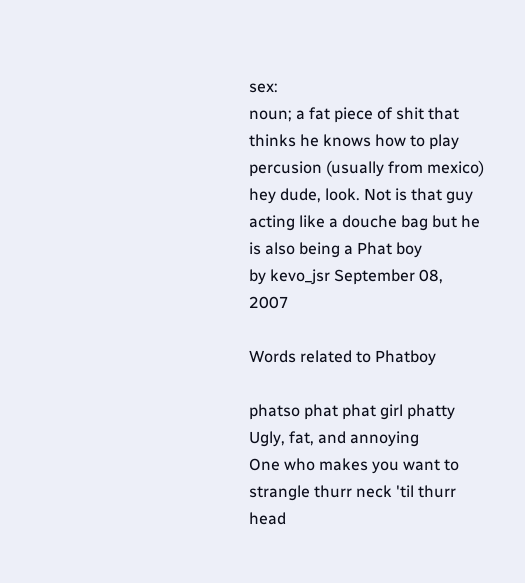sex:
noun; a fat piece of shit that thinks he knows how to play percusion (usually from mexico)
hey dude, look. Not is that guy acting like a douche bag but he is also being a Phat boy
by kevo_jsr September 08, 2007

Words related to Phatboy

phatso phat phat girl phatty
Ugly, fat, and annoying
One who makes you want to strangle thurr neck 'til thurr head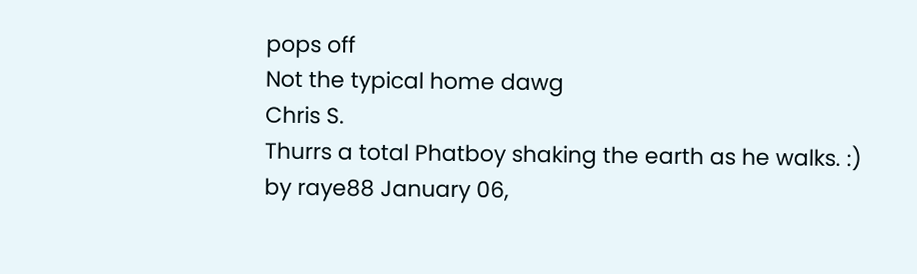pops off
Not the typical home dawg
Chris S.
Thurrs a total Phatboy shaking the earth as he walks. :)
by raye88 January 06,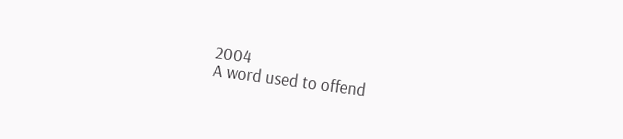2004
A word used to offend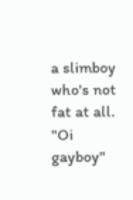a slimboy who's not fat at all.
"Oi gayboy"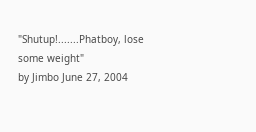"Shutup!.......Phatboy, lose some weight"
by Jimbo June 27, 2004